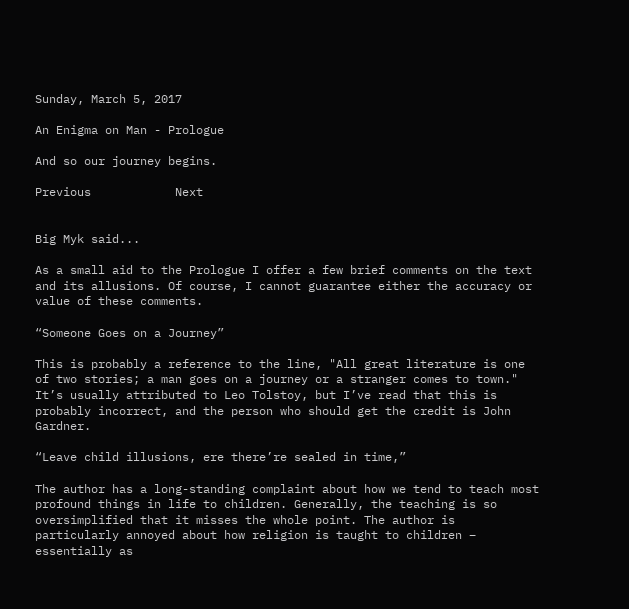Sunday, March 5, 2017

An Enigma on Man - Prologue

And so our journey begins.

Previous            Next


Big Myk said...

As a small aid to the Prologue I offer a few brief comments on the text and its allusions. Of course, I cannot guarantee either the accuracy or value of these comments.

“Someone Goes on a Journey”

This is probably a reference to the line, "All great literature is one of two stories; a man goes on a journey or a stranger comes to town." It’s usually attributed to Leo Tolstoy, but I’ve read that this is probably incorrect, and the person who should get the credit is John Gardner.

“Leave child illusions, ere there’re sealed in time,”

The author has a long-standing complaint about how we tend to teach most profound things in life to children. Generally, the teaching is so oversimplified that it misses the whole point. The author is particularly annoyed about how religion is taught to children – essentially as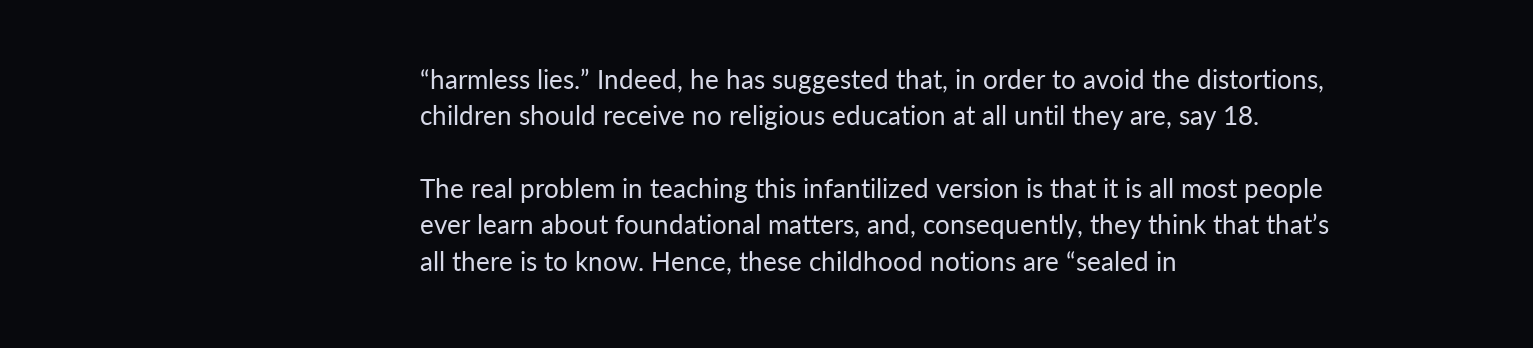“harmless lies.” Indeed, he has suggested that, in order to avoid the distortions, children should receive no religious education at all until they are, say 18.

The real problem in teaching this infantilized version is that it is all most people ever learn about foundational matters, and, consequently, they think that that’s all there is to know. Hence, these childhood notions are “sealed in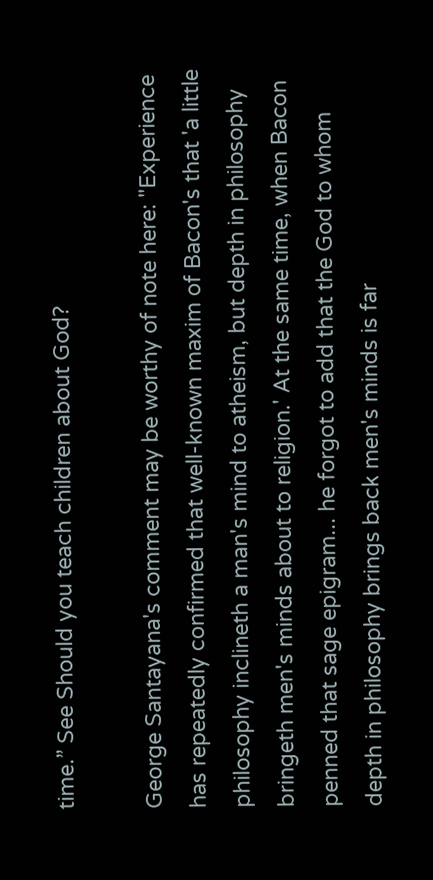time.” See Should you teach children about God?

George Santayana's comment may be worthy of note here: "Experience has repeatedly confirmed that well-known maxim of Bacon's that 'a little philosophy inclineth a man's mind to atheism, but depth in philosophy bringeth men's minds about to religion.' At the same time, when Bacon penned that sage epigram... he forgot to add that the God to whom depth in philosophy brings back men's minds is far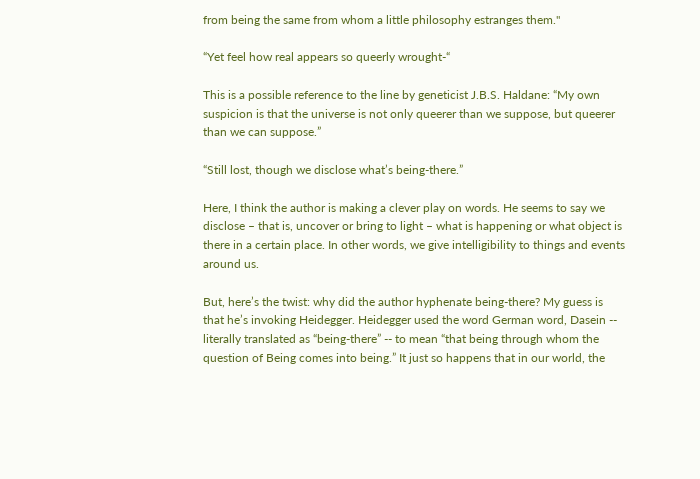from being the same from whom a little philosophy estranges them."

“Yet feel how real appears so queerly wrought-“

This is a possible reference to the line by geneticist J.B.S. Haldane: “My own suspicion is that the universe is not only queerer than we suppose, but queerer than we can suppose.”

“Still lost, though we disclose what’s being-there.”

Here, I think the author is making a clever play on words. He seems to say we disclose – that is, uncover or bring to light – what is happening or what object is there in a certain place. In other words, we give intelligibility to things and events around us.

But, here’s the twist: why did the author hyphenate being-there? My guess is that he’s invoking Heidegger. Heidegger used the word German word, Dasein -- literally translated as “being-there” -- to mean “that being through whom the question of Being comes into being.” It just so happens that in our world, the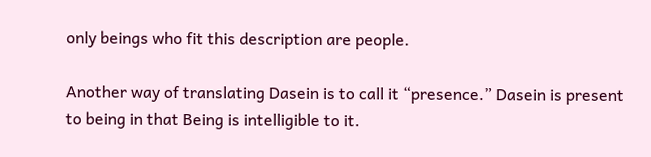only beings who fit this description are people.

Another way of translating Dasein is to call it “presence.” Dasein is present to being in that Being is intelligible to it.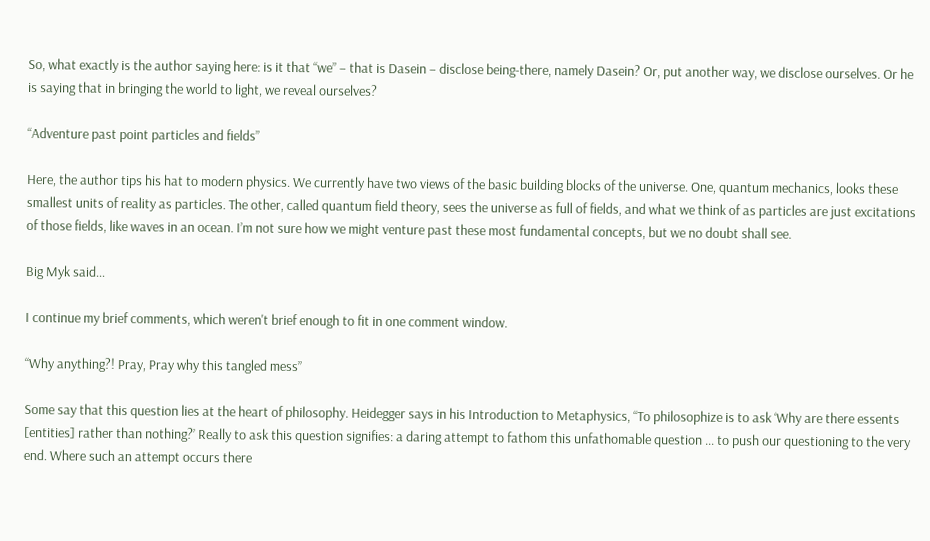So, what exactly is the author saying here: is it that “we” – that is Dasein – disclose being-there, namely Dasein? Or, put another way, we disclose ourselves. Or he is saying that in bringing the world to light, we reveal ourselves?

“Adventure past point particles and fields”

Here, the author tips his hat to modern physics. We currently have two views of the basic building blocks of the universe. One, quantum mechanics, looks these smallest units of reality as particles. The other, called quantum field theory, sees the universe as full of fields, and what we think of as particles are just excitations of those fields, like waves in an ocean. I’m not sure how we might venture past these most fundamental concepts, but we no doubt shall see.

Big Myk said...

I continue my brief comments, which weren't brief enough to fit in one comment window.

“Why anything?! Pray, Pray why this tangled mess”

Some say that this question lies at the heart of philosophy. Heidegger says in his Introduction to Metaphysics, “To philosophize is to ask ‘Why are there essents [entities] rather than nothing?’ Really to ask this question signifies: a daring attempt to fathom this unfathomable question ... to push our questioning to the very end. Where such an attempt occurs there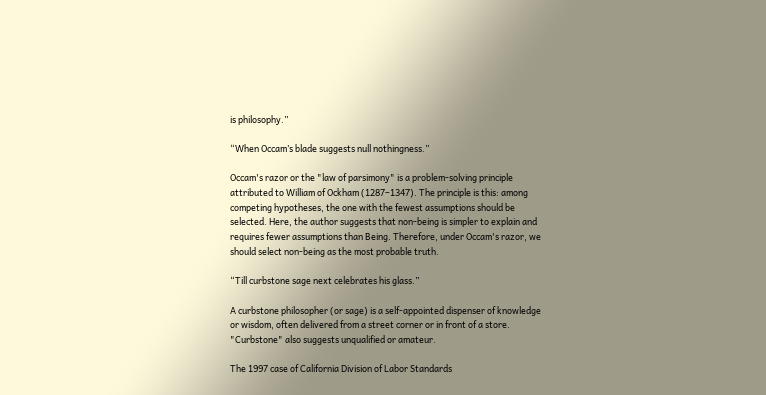is philosophy.”

“When Occam’s blade suggests null nothingness.”

Occam's razor or the "law of parsimony" is a problem-solving principle attributed to William of Ockham (1287–1347). The principle is this: among competing hypotheses, the one with the fewest assumptions should be selected. Here, the author suggests that non-being is simpler to explain and requires fewer assumptions than Being. Therefore, under Occam's razor, we should select non-being as the most probable truth.

“Till curbstone sage next celebrates his glass.”

A curbstone philosopher (or sage) is a self-appointed dispenser of knowledge or wisdom, often delivered from a street corner or in front of a store. "Curbstone" also suggests unqualified or amateur.

The 1997 case of California Division of Labor Standards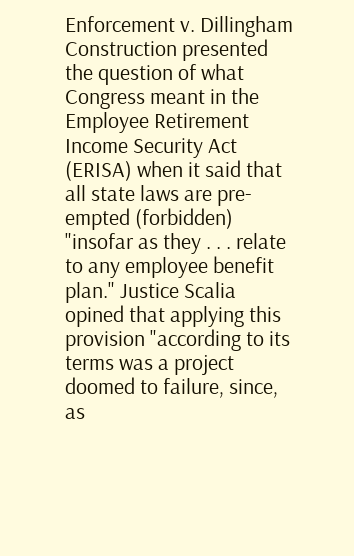Enforcement v. Dillingham Construction presented the question of what Congress meant in the Employee Retirement Income Security Act (ERISA) when it said that all state laws are pre-empted (forbidden) "insofar as they . . . relate to any employee benefit plan." Justice Scalia opined that applying this provision "according to its terms was a project doomed to failure, since, as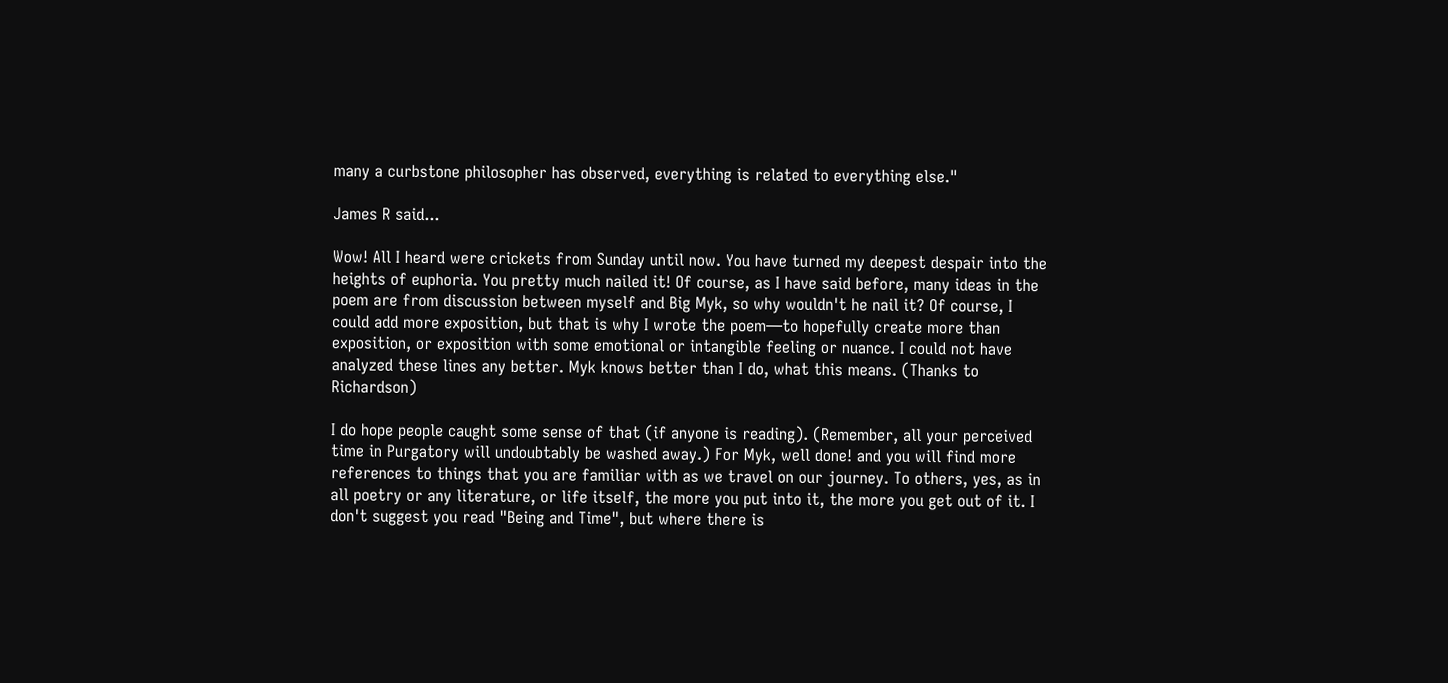many a curbstone philosopher has observed, everything is related to everything else."

James R said...

Wow! All I heard were crickets from Sunday until now. You have turned my deepest despair into the heights of euphoria. You pretty much nailed it! Of course, as I have said before, many ideas in the poem are from discussion between myself and Big Myk, so why wouldn't he nail it? Of course, I could add more exposition, but that is why I wrote the poem—to hopefully create more than exposition, or exposition with some emotional or intangible feeling or nuance. I could not have analyzed these lines any better. Myk knows better than I do, what this means. (Thanks to Richardson)

I do hope people caught some sense of that (if anyone is reading). (Remember, all your perceived time in Purgatory will undoubtably be washed away.) For Myk, well done! and you will find more references to things that you are familiar with as we travel on our journey. To others, yes, as in all poetry or any literature, or life itself, the more you put into it, the more you get out of it. I don't suggest you read "Being and Time", but where there is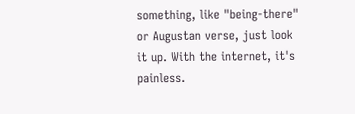something, like "being-there" or Augustan verse, just look it up. With the internet, it's painless.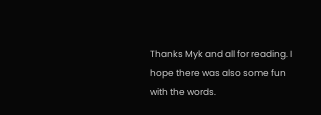Thanks Myk and all for reading. I hope there was also some fun with the words.